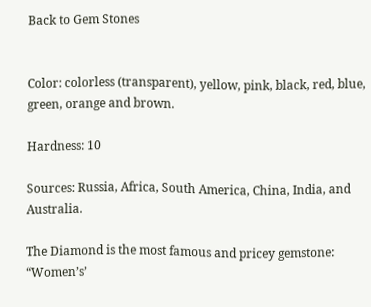Back to Gem Stones


Color: colorless (transparent), yellow, pink, black, red, blue, green, orange and brown.

Hardness: 10

Sources: Russia, Africa, South America, China, India, and Australia.

The Diamond is the most famous and pricey gemstone: “Women’s’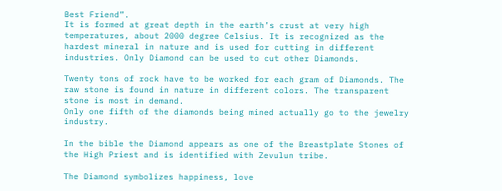Best Friend”.
It is formed at great depth in the earth’s crust at very high temperatures, about 2000 degree Celsius. It is recognized as the hardest mineral in nature and is used for cutting in different industries. Only Diamond can be used to cut other Diamonds.

Twenty tons of rock have to be worked for each gram of Diamonds. The raw stone is found in nature in different colors. The transparent stone is most in demand.
Only one fifth of the diamonds being mined actually go to the jewelry industry.

In the bible the Diamond appears as one of the Breastplate Stones of the High Priest and is identified with Zevulun tribe.

The Diamond symbolizes happiness, love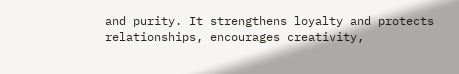and purity. It strengthens loyalty and protects relationships, encourages creativity,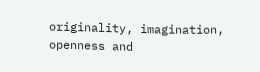originality, imagination, openness and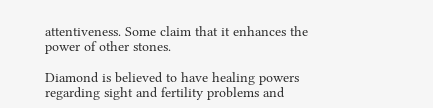attentiveness. Some claim that it enhances the power of other stones.

Diamond is believed to have healing powers regarding sight and fertility problems and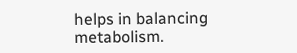helps in balancing metabolism.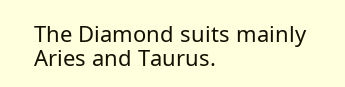The Diamond suits mainly Aries and Taurus.